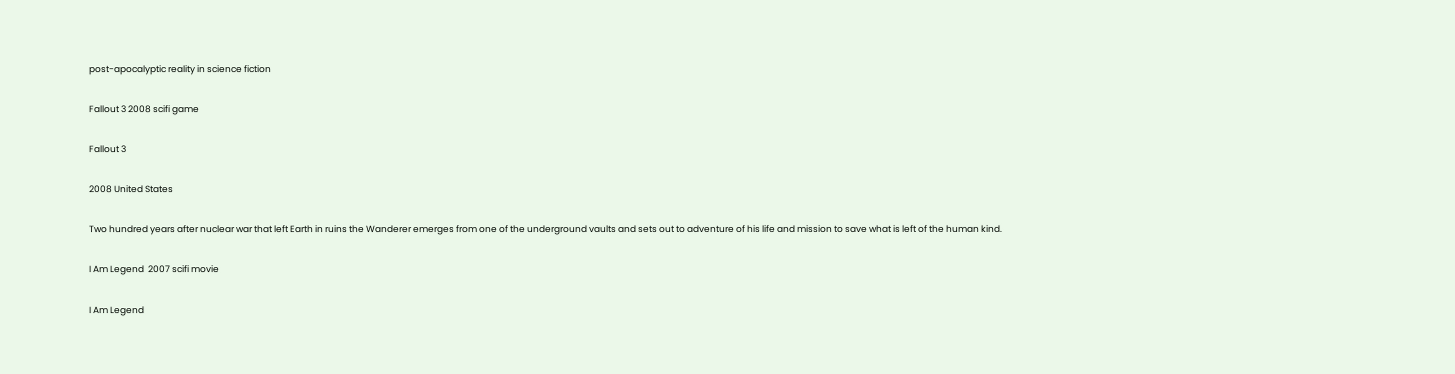post-apocalyptic reality in science fiction

Fallout 3 2008 scifi game

Fallout 3

2008 United States

Two hundred years after nuclear war that left Earth in ruins the Wanderer emerges from one of the underground vaults and sets out to adventure of his life and mission to save what is left of the human kind.

I Am Legend  2007 scifi movie

I Am Legend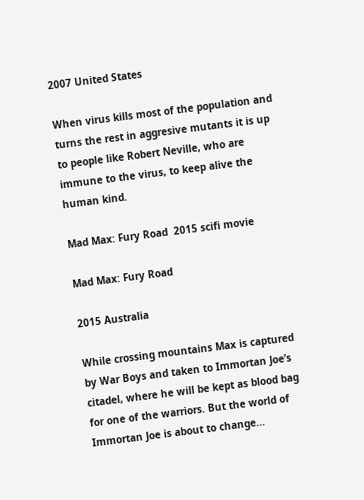2007 United States

When virus kills most of the population and turns the rest in aggresive mutants it is up to people like Robert Neville, who are immune to the virus, to keep alive the human kind.

Mad Max: Fury Road  2015 scifi movie

Mad Max: Fury Road

2015 Australia

While crossing mountains Max is captured by War Boys and taken to Immortan Joe’s citadel, where he will be kept as blood bag for one of the warriors. But the world of Immortan Joe is about to change...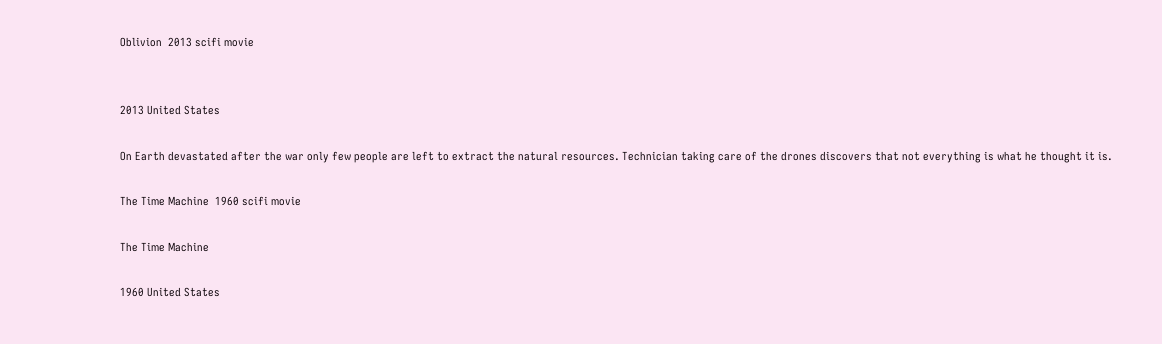Oblivion  2013 scifi movie


2013 United States

On Earth devastated after the war only few people are left to extract the natural resources. Technician taking care of the drones discovers that not everything is what he thought it is.

The Time Machine  1960 scifi movie

The Time Machine

1960 United States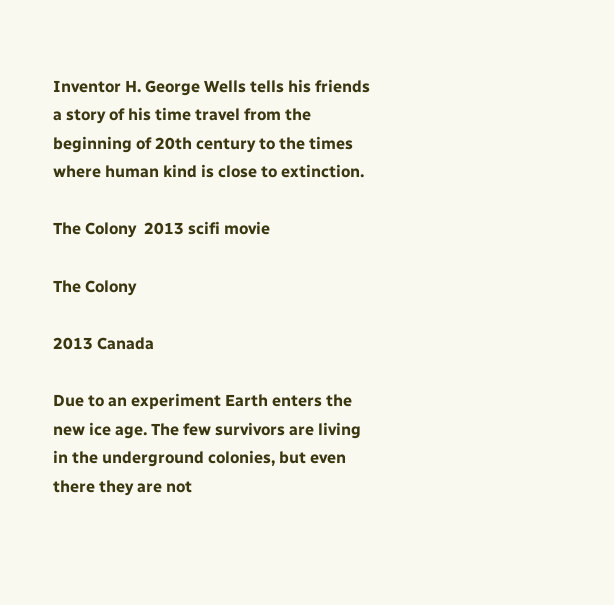Inventor H. George Wells tells his friends a story of his time travel from the beginning of 20th century to the times where human kind is close to extinction.

The Colony  2013 scifi movie

The Colony

2013 Canada

Due to an experiment Earth enters the new ice age. The few survivors are living in the underground colonies, but even there they are not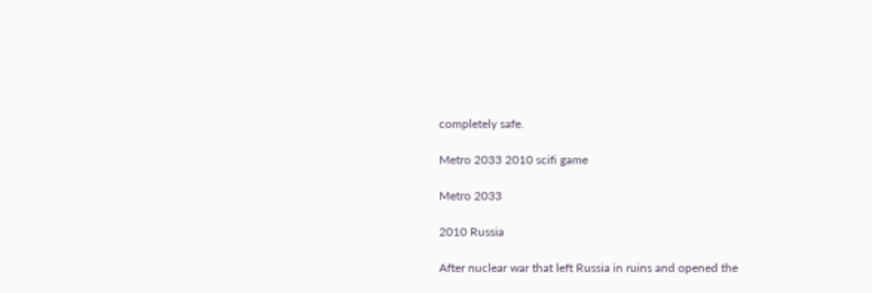completely safe.

Metro 2033 2010 scifi game

Metro 2033

2010 Russia

After nuclear war that left Russia in ruins and opened the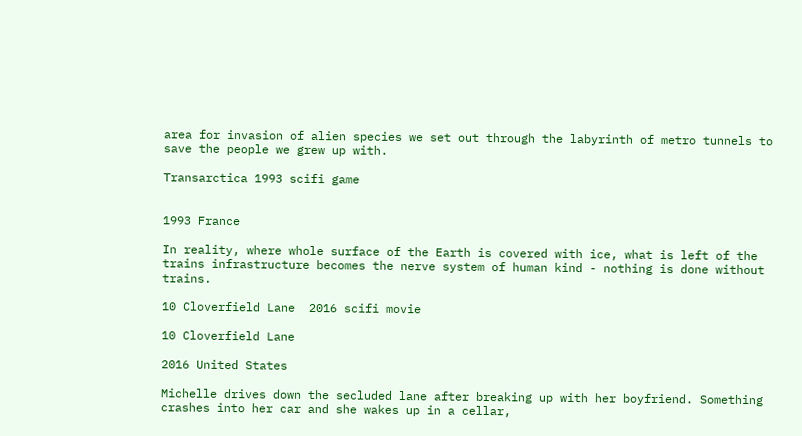area for invasion of alien species we set out through the labyrinth of metro tunnels to save the people we grew up with.

Transarctica 1993 scifi game


1993 France

In reality, where whole surface of the Earth is covered with ice, what is left of the trains infrastructure becomes the nerve system of human kind - nothing is done without trains.

10 Cloverfield Lane  2016 scifi movie

10 Cloverfield Lane

2016 United States

Michelle drives down the secluded lane after breaking up with her boyfriend. Something crashes into her car and she wakes up in a cellar,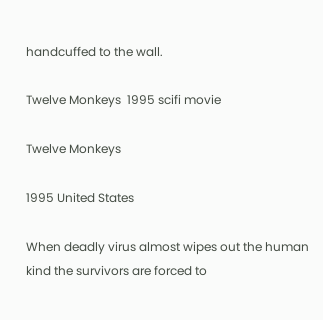handcuffed to the wall.

Twelve Monkeys  1995 scifi movie

Twelve Monkeys

1995 United States

When deadly virus almost wipes out the human kind the survivors are forced to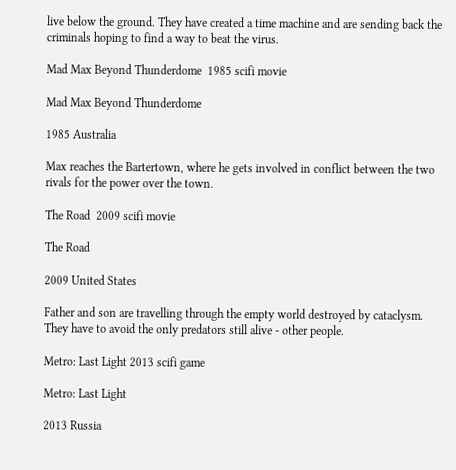live below the ground. They have created a time machine and are sending back the criminals hoping to find a way to beat the virus.

Mad Max Beyond Thunderdome  1985 scifi movie

Mad Max Beyond Thunderdome

1985 Australia

Max reaches the Bartertown, where he gets involved in conflict between the two rivals for the power over the town.

The Road  2009 scifi movie

The Road

2009 United States

Father and son are travelling through the empty world destroyed by cataclysm. They have to avoid the only predators still alive - other people.

Metro: Last Light 2013 scifi game

Metro: Last Light

2013 Russia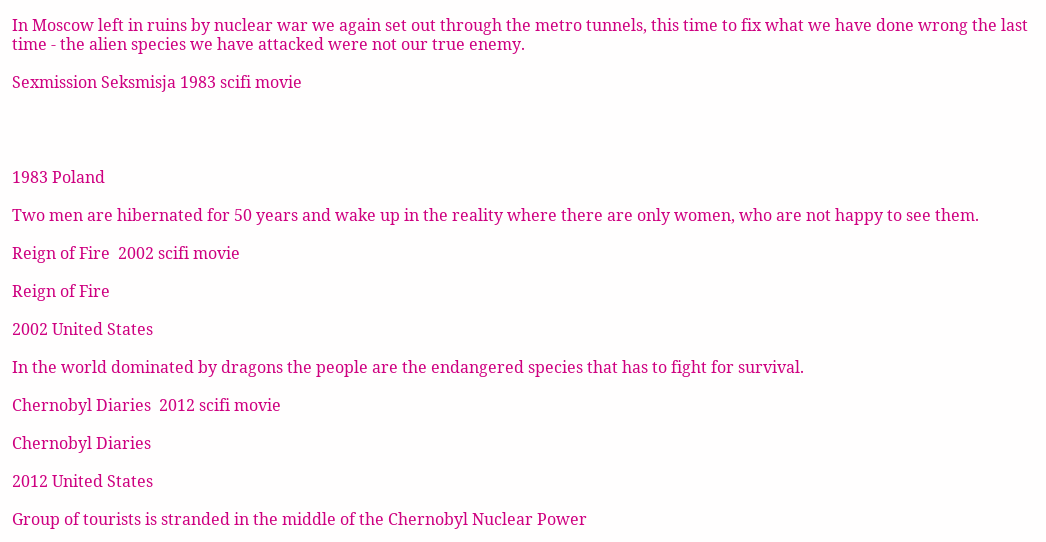In Moscow left in ruins by nuclear war we again set out through the metro tunnels, this time to fix what we have done wrong the last time - the alien species we have attacked were not our true enemy.

Sexmission Seksmisja 1983 scifi movie




1983 Poland

Two men are hibernated for 50 years and wake up in the reality where there are only women, who are not happy to see them.

Reign of Fire  2002 scifi movie

Reign of Fire

2002 United States

In the world dominated by dragons the people are the endangered species that has to fight for survival.

Chernobyl Diaries  2012 scifi movie

Chernobyl Diaries

2012 United States

Group of tourists is stranded in the middle of the Chernobyl Nuclear Power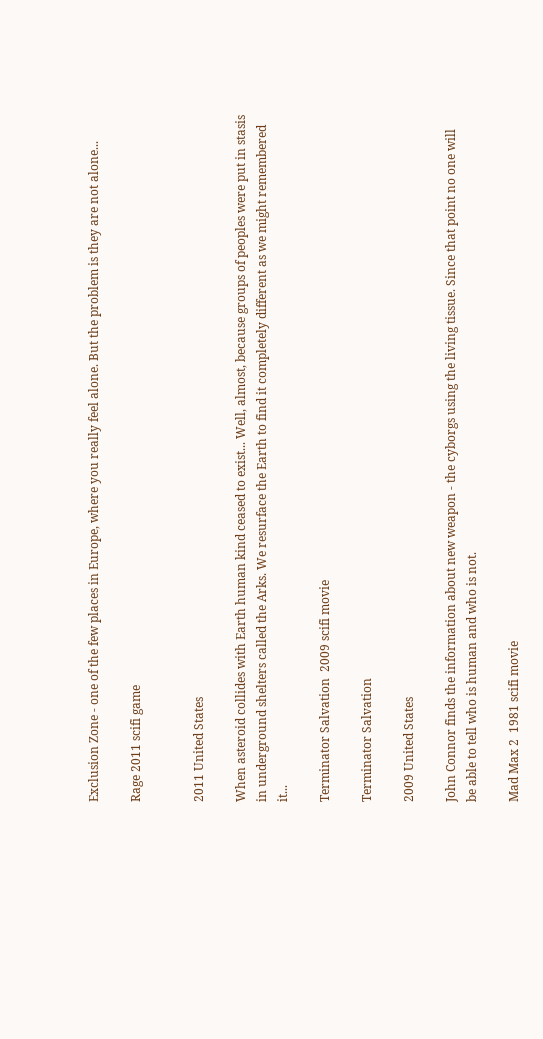Exclusion Zone - one of the few places in Europe, where you really feel alone. But the problem is they are not alone...

Rage 2011 scifi game


2011 United States

When asteroid collides with Earth human kind ceased to exist... Well, almost, because groups of peoples were put in stasis in underground shelters called the Arks. We resurface the Earth to find it completely different as we might remembered it...

Terminator Salvation  2009 scifi movie

Terminator Salvation

2009 United States

John Connor finds the information about new weapon - the cyborgs using the living tissue. Since that point no one will be able to tell who is human and who is not.

Mad Max 2  1981 scifi movie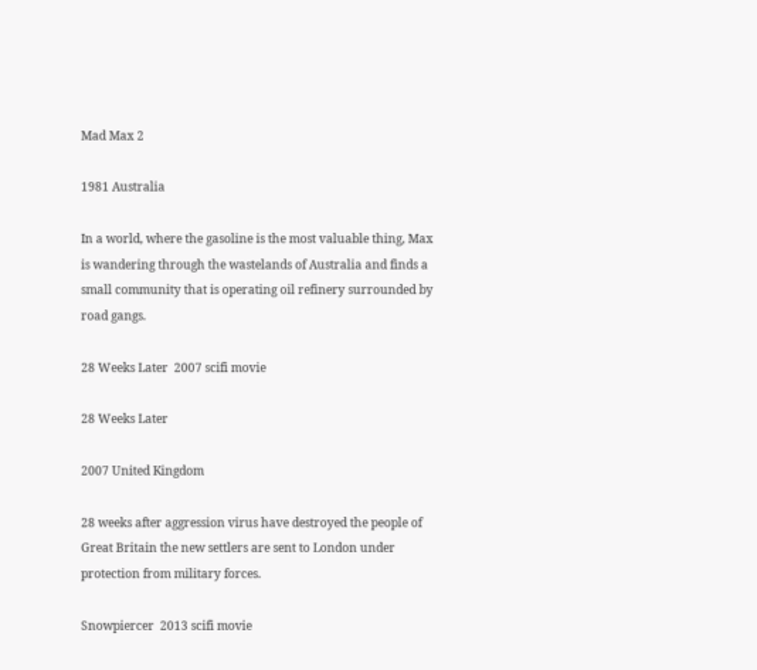Mad Max 2

1981 Australia

In a world, where the gasoline is the most valuable thing, Max is wandering through the wastelands of Australia and finds a small community that is operating oil refinery surrounded by road gangs.

28 Weeks Later  2007 scifi movie

28 Weeks Later

2007 United Kingdom

28 weeks after aggression virus have destroyed the people of Great Britain the new settlers are sent to London under protection from military forces.

Snowpiercer  2013 scifi movie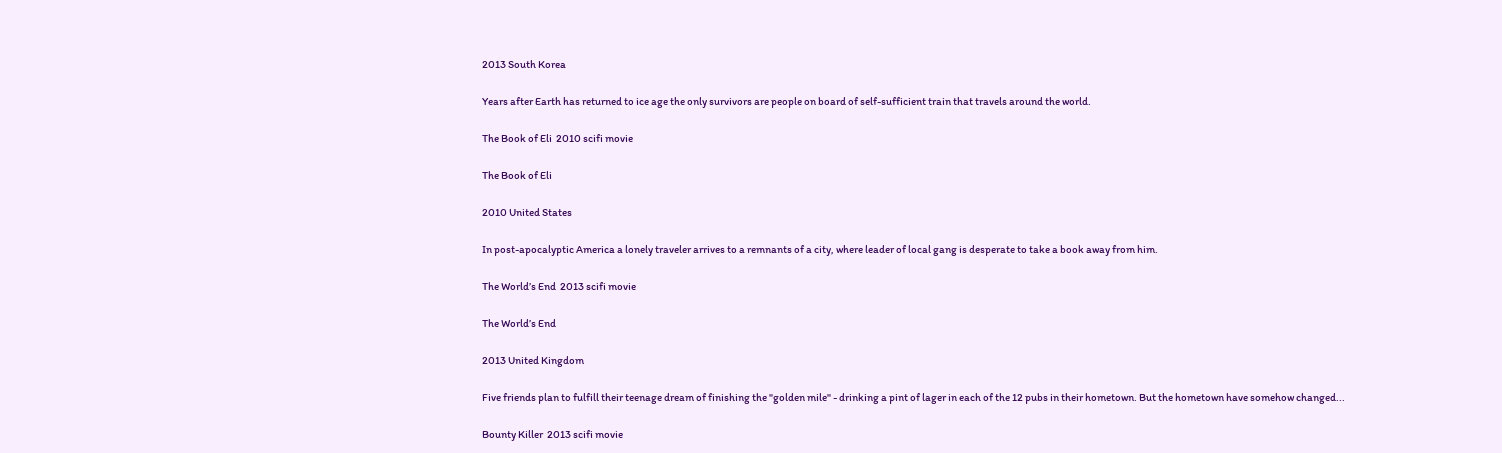2013 South Korea

Years after Earth has returned to ice age the only survivors are people on board of self-sufficient train that travels around the world.

The Book of Eli  2010 scifi movie

The Book of Eli

2010 United States

In post-apocalyptic America a lonely traveler arrives to a remnants of a city, where leader of local gang is desperate to take a book away from him.

The World’s End  2013 scifi movie

The World’s End

2013 United Kingdom

Five friends plan to fulfill their teenage dream of finishing the "golden mile" - drinking a pint of lager in each of the 12 pubs in their hometown. But the hometown have somehow changed...

Bounty Killer  2013 scifi movie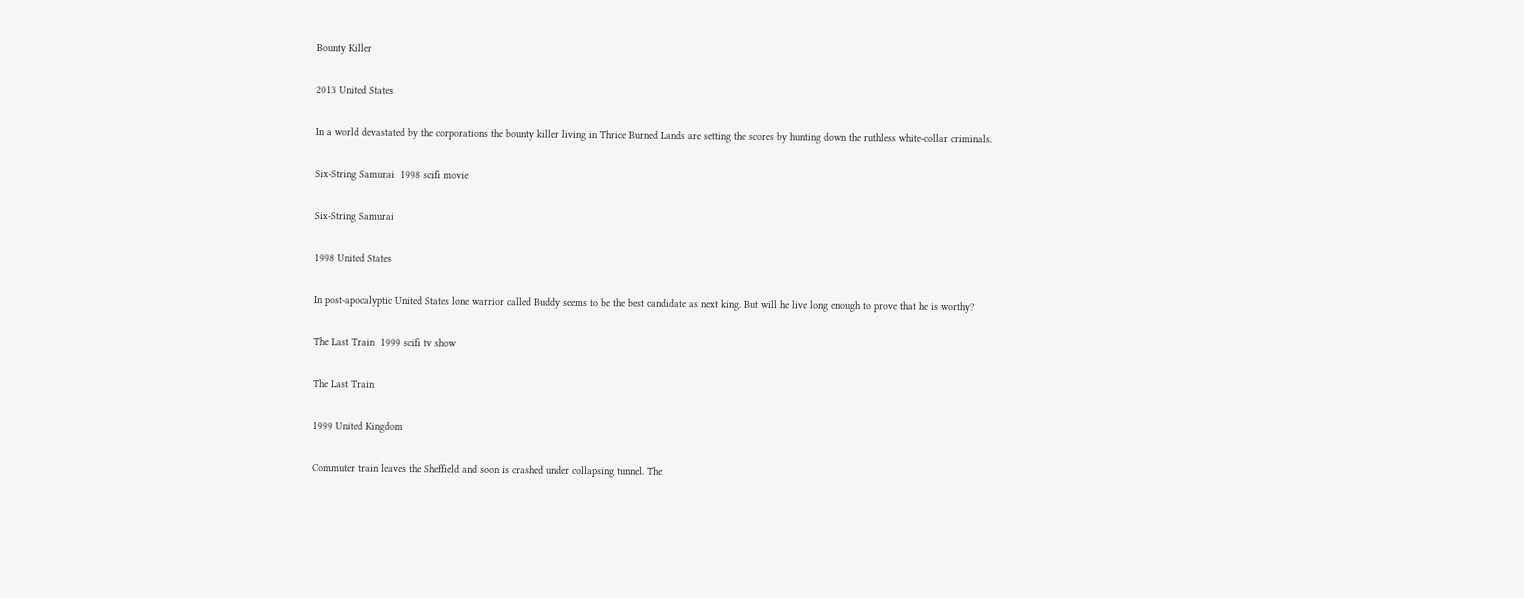Bounty Killer

2013 United States

In a world devastated by the corporations the bounty killer living in Thrice Burned Lands are setting the scores by hunting down the ruthless white-collar criminals.

Six-String Samurai  1998 scifi movie

Six-String Samurai

1998 United States

In post-apocalyptic United States lone warrior called Buddy seems to be the best candidate as next king. But will he live long enough to prove that he is worthy?

The Last Train  1999 scifi tv show

The Last Train

1999 United Kingdom

Commuter train leaves the Sheffield and soon is crashed under collapsing tunnel. The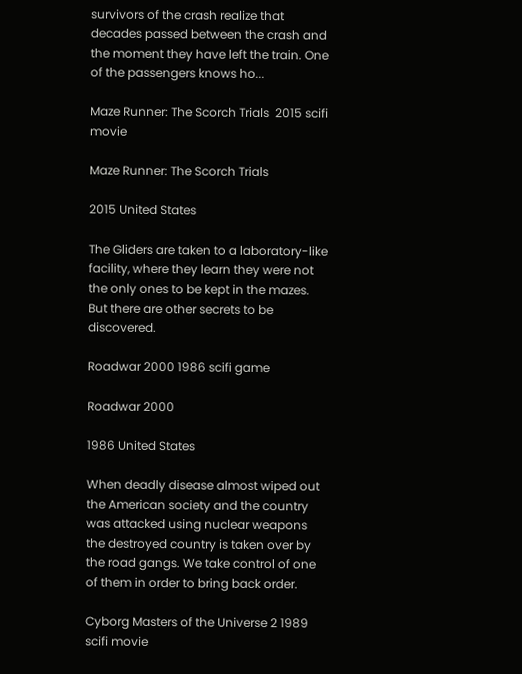survivors of the crash realize that decades passed between the crash and the moment they have left the train. One of the passengers knows ho...

Maze Runner: The Scorch Trials  2015 scifi movie

Maze Runner: The Scorch Trials

2015 United States

The Gliders are taken to a laboratory-like facility, where they learn they were not the only ones to be kept in the mazes. But there are other secrets to be discovered.

Roadwar 2000 1986 scifi game

Roadwar 2000

1986 United States

When deadly disease almost wiped out the American society and the country was attacked using nuclear weapons the destroyed country is taken over by the road gangs. We take control of one of them in order to bring back order.

Cyborg Masters of the Universe 2 1989 scifi movie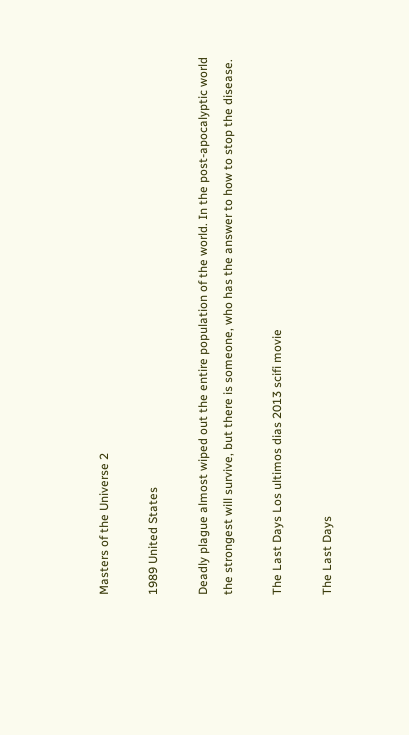Masters of the Universe 2

1989 United States

Deadly plague almost wiped out the entire population of the world. In the post-apocalyptic world the strongest will survive, but there is someone, who has the answer to how to stop the disease.

The Last Days Los ultimos dias 2013 scifi movie

The Last Days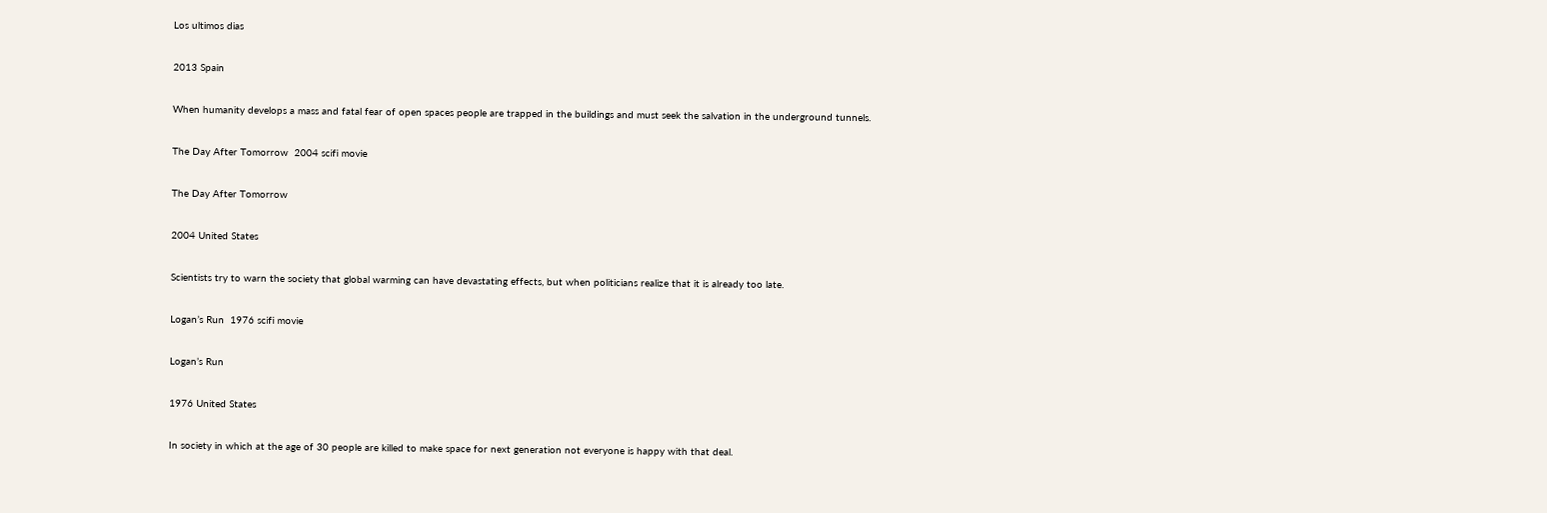Los ultimos dias

2013 Spain

When humanity develops a mass and fatal fear of open spaces people are trapped in the buildings and must seek the salvation in the underground tunnels.

The Day After Tomorrow  2004 scifi movie

The Day After Tomorrow

2004 United States

Scientists try to warn the society that global warming can have devastating effects, but when politicians realize that it is already too late.

Logan’s Run  1976 scifi movie

Logan’s Run

1976 United States

In society in which at the age of 30 people are killed to make space for next generation not everyone is happy with that deal.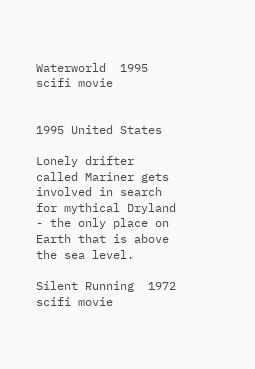Waterworld  1995 scifi movie


1995 United States

Lonely drifter called Mariner gets involved in search for mythical Dryland - the only place on Earth that is above the sea level.

Silent Running  1972 scifi movie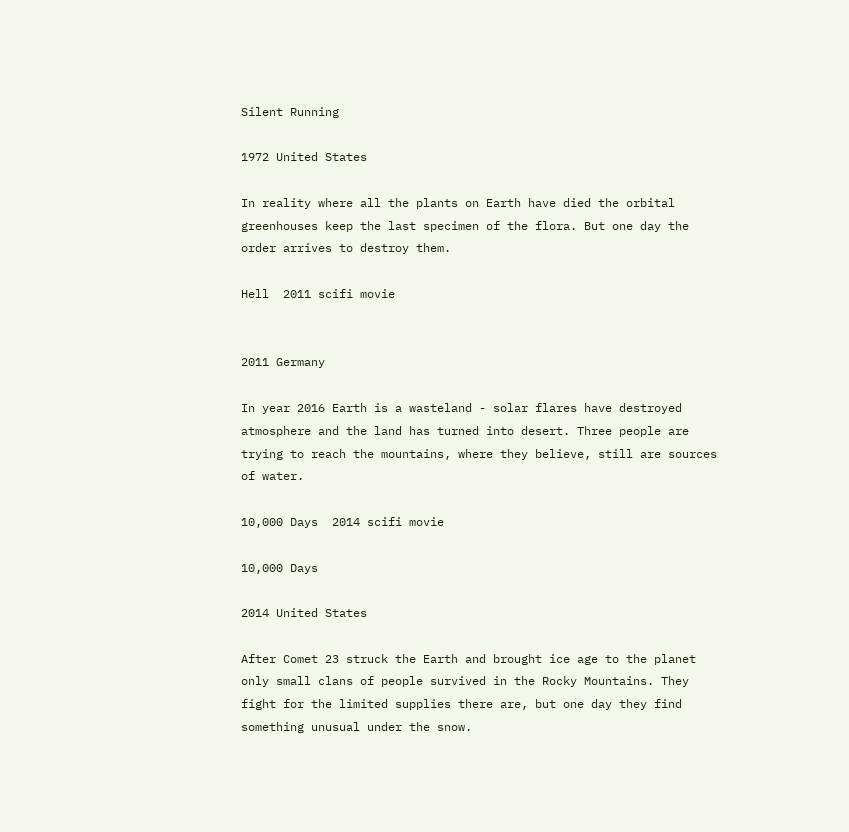Silent Running

1972 United States

In reality where all the plants on Earth have died the orbital greenhouses keep the last specimen of the flora. But one day the order arrives to destroy them.

Hell  2011 scifi movie


2011 Germany

In year 2016 Earth is a wasteland - solar flares have destroyed atmosphere and the land has turned into desert. Three people are trying to reach the mountains, where they believe, still are sources of water.

10,000 Days  2014 scifi movie

10,000 Days

2014 United States

After Comet 23 struck the Earth and brought ice age to the planet only small clans of people survived in the Rocky Mountains. They fight for the limited supplies there are, but one day they find something unusual under the snow.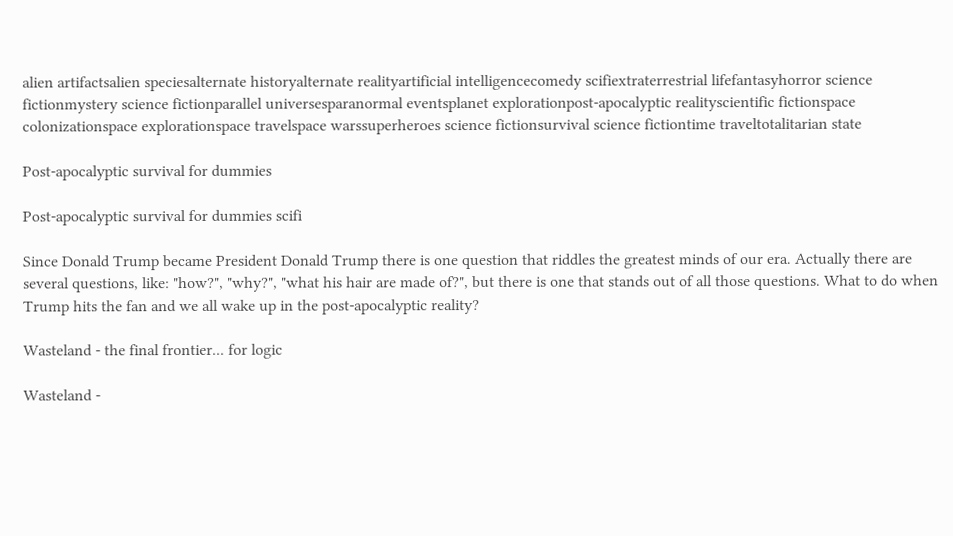alien artifactsalien speciesalternate historyalternate realityartificial intelligencecomedy scifiextraterrestrial lifefantasyhorror science fictionmystery science fictionparallel universesparanormal eventsplanet explorationpost-apocalyptic realityscientific fictionspace colonizationspace explorationspace travelspace warssuperheroes science fictionsurvival science fictiontime traveltotalitarian state

Post-apocalyptic survival for dummies

Post-apocalyptic survival for dummies scifi

Since Donald Trump became President Donald Trump there is one question that riddles the greatest minds of our era. Actually there are several questions, like: "how?", "why?", "what his hair are made of?", but there is one that stands out of all those questions. What to do when Trump hits the fan and we all wake up in the post-apocalyptic reality?

Wasteland - the final frontier... for logic

Wasteland -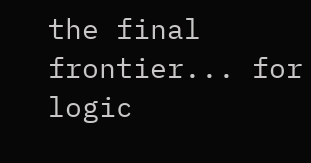the final frontier... for logic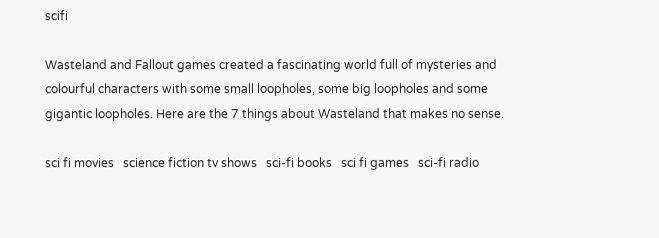scifi

Wasteland and Fallout games created a fascinating world full of mysteries and colourful characters with some small loopholes, some big loopholes and some gigantic loopholes. Here are the 7 things about Wasteland that makes no sense.

sci fi movies   science fiction tv shows   sci-fi books   sci fi games   sci-fi radio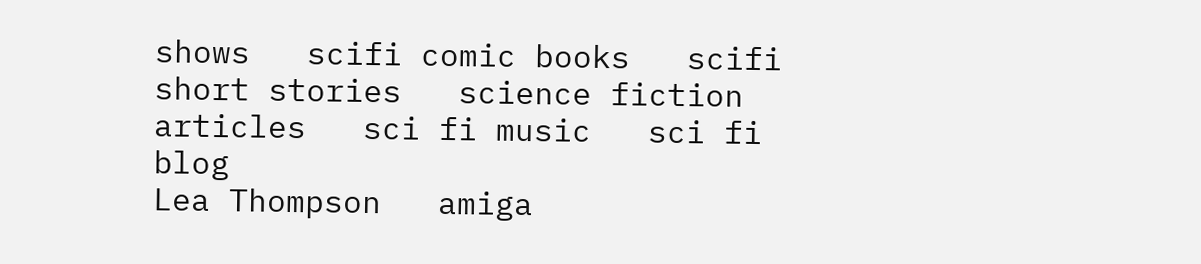shows   scifi comic books   scifi short stories   science fiction articles   sci fi music   sci fi blog
Lea Thompson   amiga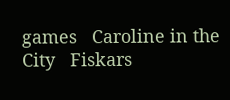games   Caroline in the City   Fiskars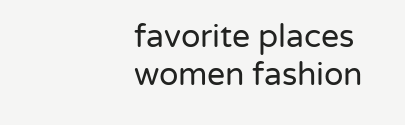favorite places   women fashion